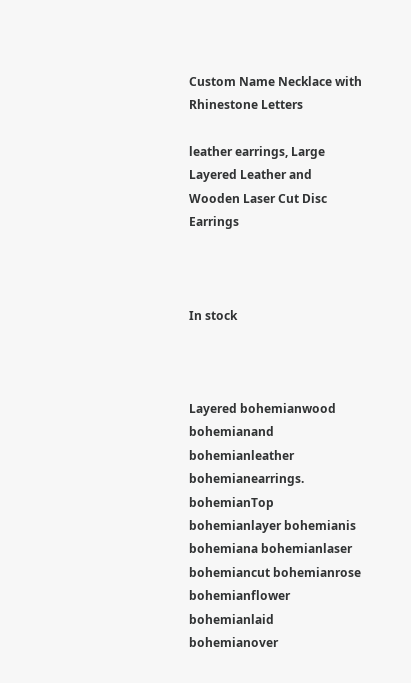Custom Name Necklace with Rhinestone Letters

leather earrings, Large Layered Leather and Wooden Laser Cut Disc Earrings



In stock



Layered bohemianwood bohemianand bohemianleather bohemianearrings. bohemianTop bohemianlayer bohemianis bohemiana bohemianlaser bohemiancut bohemianrose bohemianflower bohemianlaid bohemianover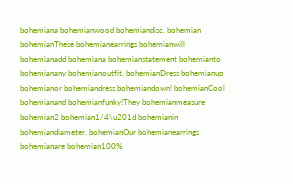bohemiana bohemianwood bohemiandisc. bohemian bohemianThese bohemianearrings bohemianwill bohemianadd bohemiana bohemianstatement bohemianto bohemianany bohemianoutfit. bohemianDress bohemianup bohemianor bohemiandress bohemiandown! bohemianCool bohemianand bohemianfunky!They bohemianmeasure bohemian2 bohemian1/4\u201d bohemianin bohemiandiameter. bohemianOur bohemianearrings bohemianare bohemian100%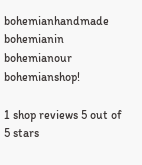bohemianhandmade bohemianin bohemianour bohemianshop!

1 shop reviews 5 out of 5 stars